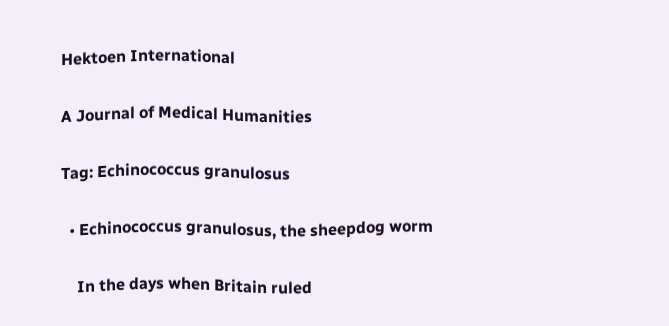Hektoen International

A Journal of Medical Humanities

Tag: Echinococcus granulosus

  • Echinococcus granulosus, the sheepdog worm

    In the days when Britain ruled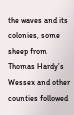the waves and its colonies, some sheep from Thomas Hardy’s Wessex and other counties followed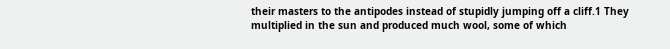their masters to the antipodes instead of stupidly jumping off a cliff.1 They multiplied in the sun and produced much wool, some of which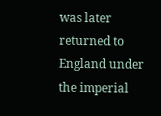was later returned to England under the imperial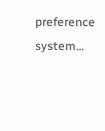preference system…